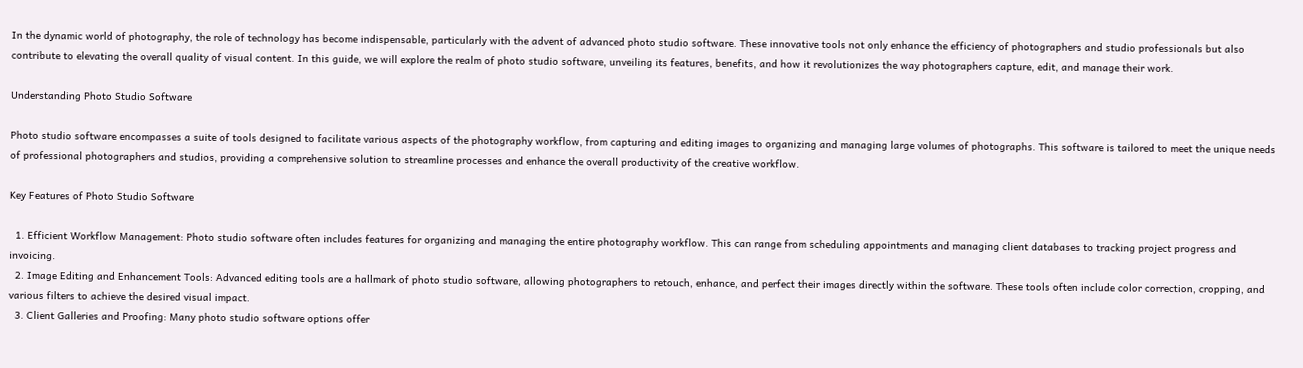In the dynamic world of photography, the role of technology has become indispensable, particularly with the advent of advanced photo studio software. These innovative tools not only enhance the efficiency of photographers and studio professionals but also contribute to elevating the overall quality of visual content. In this guide, we will explore the realm of photo studio software, unveiling its features, benefits, and how it revolutionizes the way photographers capture, edit, and manage their work.

Understanding Photo Studio Software

Photo studio software encompasses a suite of tools designed to facilitate various aspects of the photography workflow, from capturing and editing images to organizing and managing large volumes of photographs. This software is tailored to meet the unique needs of professional photographers and studios, providing a comprehensive solution to streamline processes and enhance the overall productivity of the creative workflow.

Key Features of Photo Studio Software

  1. Efficient Workflow Management: Photo studio software often includes features for organizing and managing the entire photography workflow. This can range from scheduling appointments and managing client databases to tracking project progress and invoicing.
  2. Image Editing and Enhancement Tools: Advanced editing tools are a hallmark of photo studio software, allowing photographers to retouch, enhance, and perfect their images directly within the software. These tools often include color correction, cropping, and various filters to achieve the desired visual impact.
  3. Client Galleries and Proofing: Many photo studio software options offer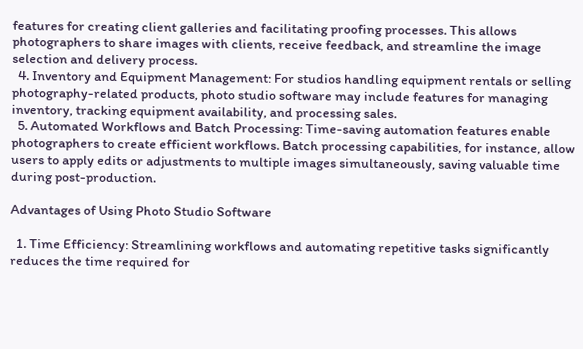features for creating client galleries and facilitating proofing processes. This allows photographers to share images with clients, receive feedback, and streamline the image selection and delivery process.
  4. Inventory and Equipment Management: For studios handling equipment rentals or selling photography-related products, photo studio software may include features for managing inventory, tracking equipment availability, and processing sales.
  5. Automated Workflows and Batch Processing: Time-saving automation features enable photographers to create efficient workflows. Batch processing capabilities, for instance, allow users to apply edits or adjustments to multiple images simultaneously, saving valuable time during post-production.

Advantages of Using Photo Studio Software

  1. Time Efficiency: Streamlining workflows and automating repetitive tasks significantly reduces the time required for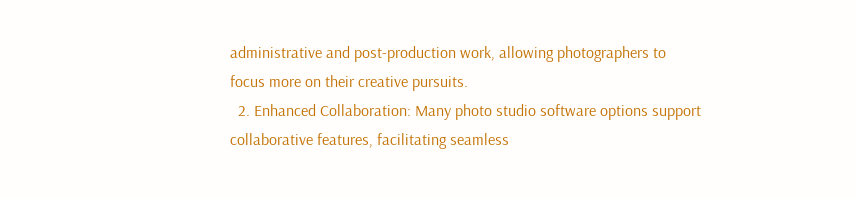administrative and post-production work, allowing photographers to focus more on their creative pursuits.
  2. Enhanced Collaboration: Many photo studio software options support collaborative features, facilitating seamless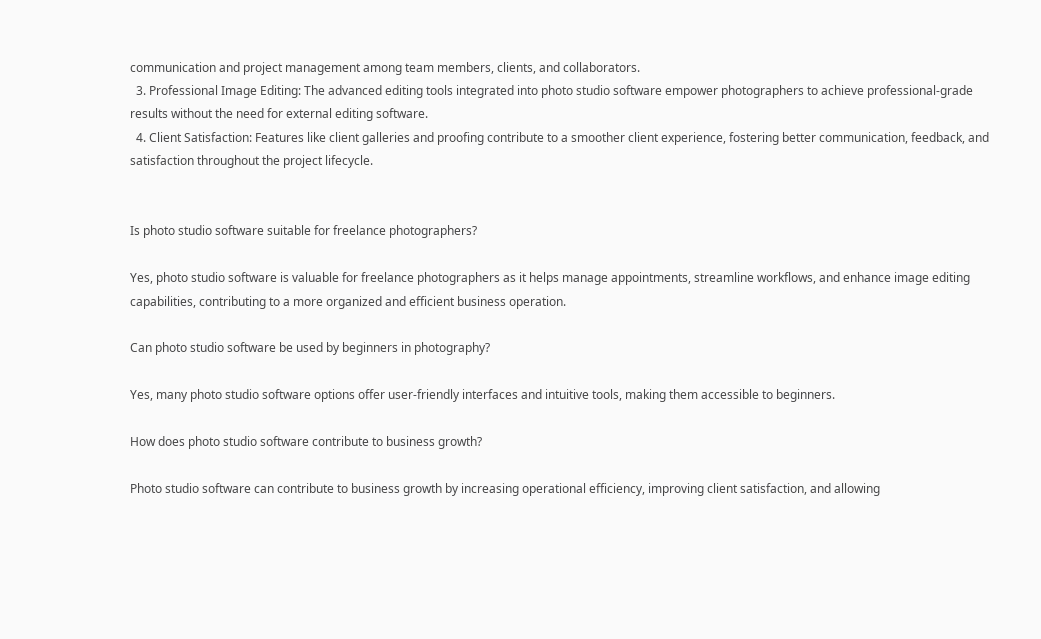communication and project management among team members, clients, and collaborators.
  3. Professional Image Editing: The advanced editing tools integrated into photo studio software empower photographers to achieve professional-grade results without the need for external editing software.
  4. Client Satisfaction: Features like client galleries and proofing contribute to a smoother client experience, fostering better communication, feedback, and satisfaction throughout the project lifecycle.


Is photo studio software suitable for freelance photographers?

Yes, photo studio software is valuable for freelance photographers as it helps manage appointments, streamline workflows, and enhance image editing capabilities, contributing to a more organized and efficient business operation.

Can photo studio software be used by beginners in photography?

Yes, many photo studio software options offer user-friendly interfaces and intuitive tools, making them accessible to beginners.

How does photo studio software contribute to business growth?

Photo studio software can contribute to business growth by increasing operational efficiency, improving client satisfaction, and allowing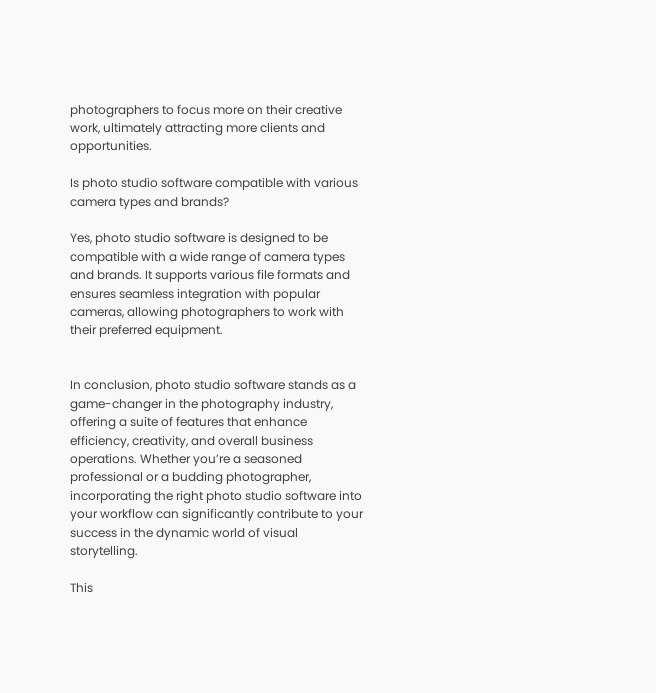photographers to focus more on their creative work, ultimately attracting more clients and opportunities.

Is photo studio software compatible with various camera types and brands?

Yes, photo studio software is designed to be compatible with a wide range of camera types and brands. It supports various file formats and ensures seamless integration with popular cameras, allowing photographers to work with their preferred equipment.


In conclusion, photo studio software stands as a game-changer in the photography industry, offering a suite of features that enhance efficiency, creativity, and overall business operations. Whether you’re a seasoned professional or a budding photographer, incorporating the right photo studio software into your workflow can significantly contribute to your success in the dynamic world of visual storytelling.

This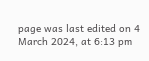page was last edited on 4 March 2024, at 6:13 pm